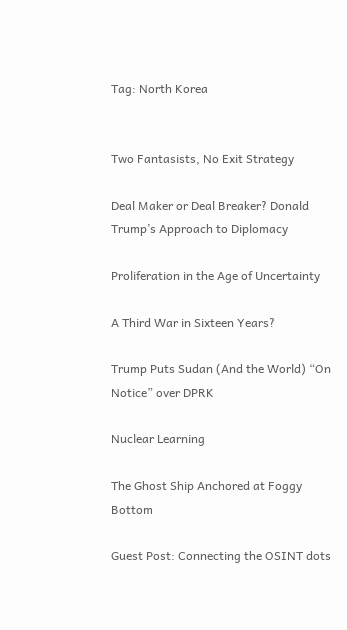Tag: North Korea


Two Fantasists, No Exit Strategy

Deal Maker or Deal Breaker? Donald Trump’s Approach to Diplomacy

Proliferation in the Age of Uncertainty

A Third War in Sixteen Years?

Trump Puts Sudan (And the World) “On Notice” over DPRK

Nuclear Learning

The Ghost Ship Anchored at Foggy Bottom

Guest Post: Connecting the OSINT dots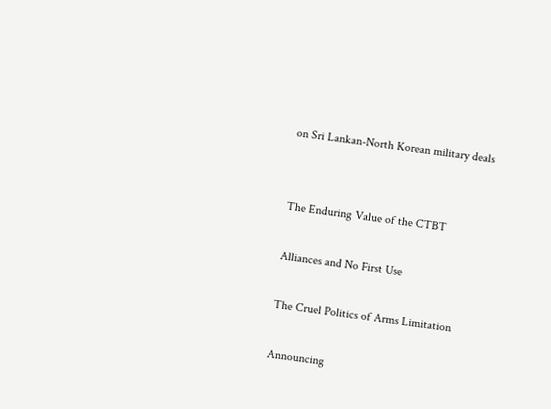on Sri Lankan-North Korean military deals


The Enduring Value of the CTBT

Alliances and No First Use

The Cruel Politics of Arms Limitation

Announcing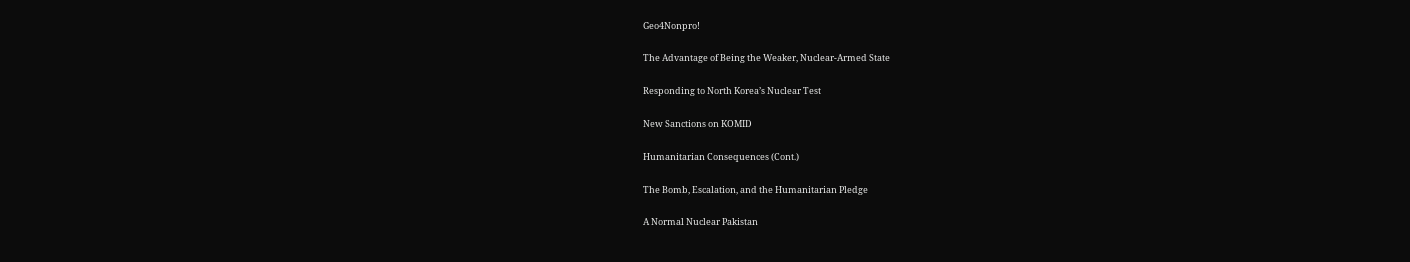Geo4Nonpro!

The Advantage of Being the Weaker, Nuclear-Armed State

Responding to North Korea’s Nuclear Test

New Sanctions on KOMID

Humanitarian Consequences (Cont.)

The Bomb, Escalation, and the Humanitarian Pledge

A Normal Nuclear Pakistan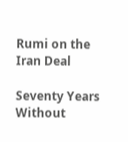Rumi on the Iran Deal

Seventy Years Without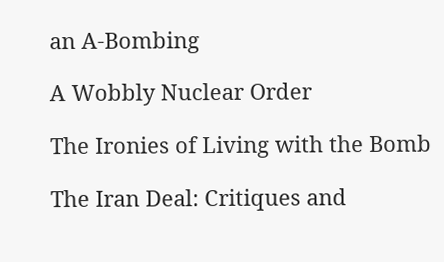an A-Bombing

A Wobbly Nuclear Order

The Ironies of Living with the Bomb

The Iran Deal: Critiques and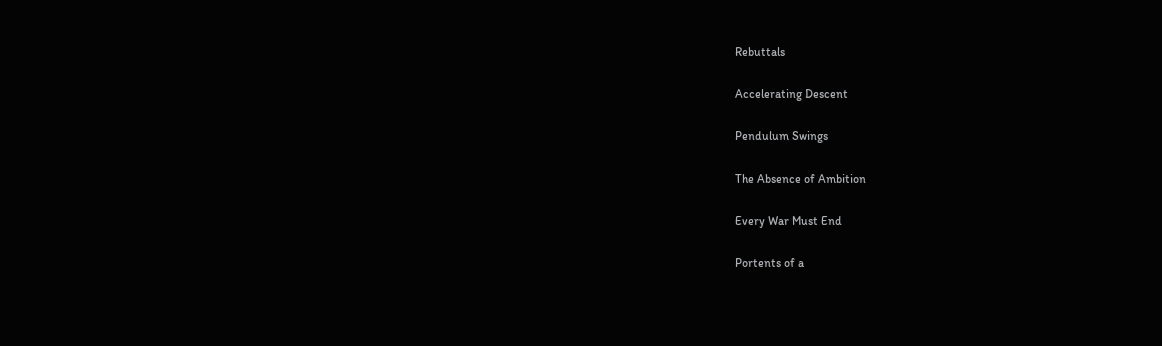Rebuttals

Accelerating Descent

Pendulum Swings

The Absence of Ambition

Every War Must End

Portents of a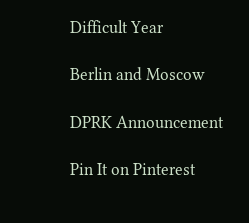Difficult Year

Berlin and Moscow

DPRK Announcement

Pin It on Pinterest